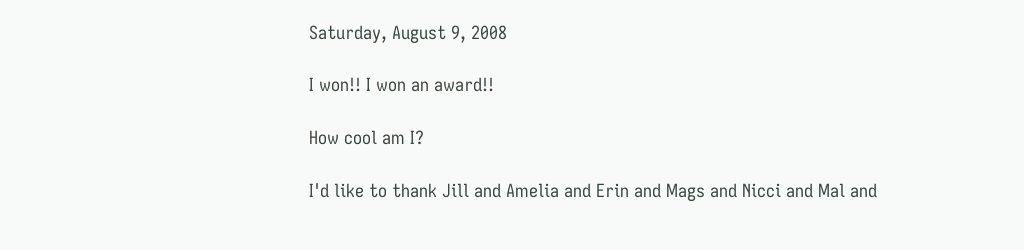Saturday, August 9, 2008

I won!! I won an award!!

How cool am I?

I'd like to thank Jill and Amelia and Erin and Mags and Nicci and Mal and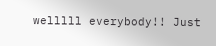welllll everybody!! Just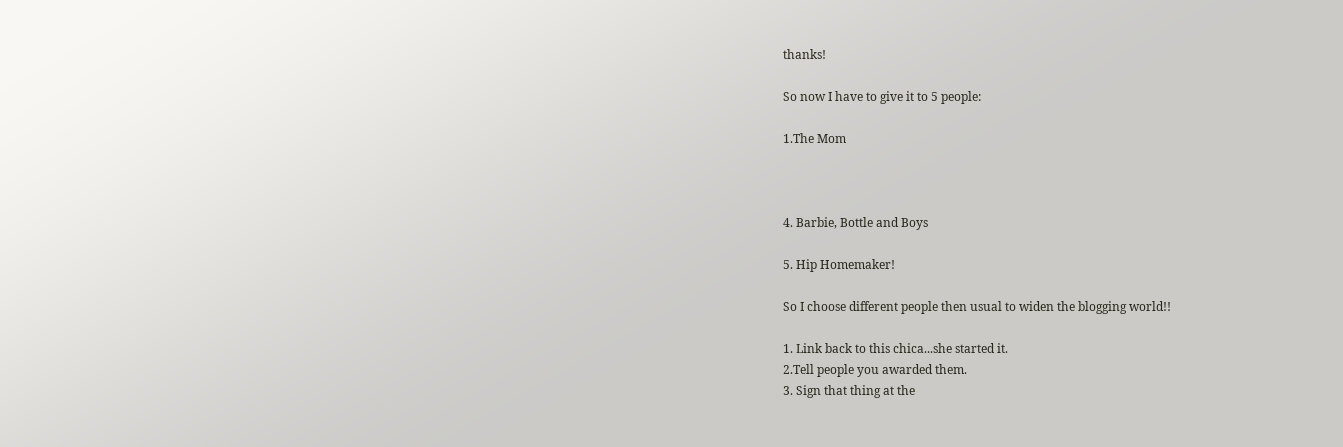thanks!

So now I have to give it to 5 people:

1.The Mom



4. Barbie, Bottle and Boys

5. Hip Homemaker!

So I choose different people then usual to widen the blogging world!!

1. Link back to this chica...she started it.
2.Tell people you awarded them.
3. Sign that thing at the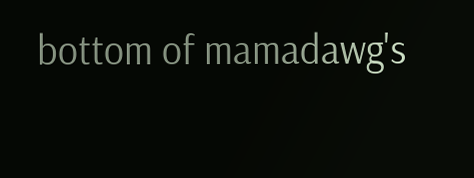bottom of mamadawg's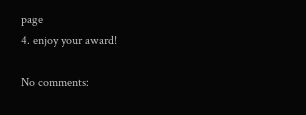page
4. enjoy your award!

No comments: